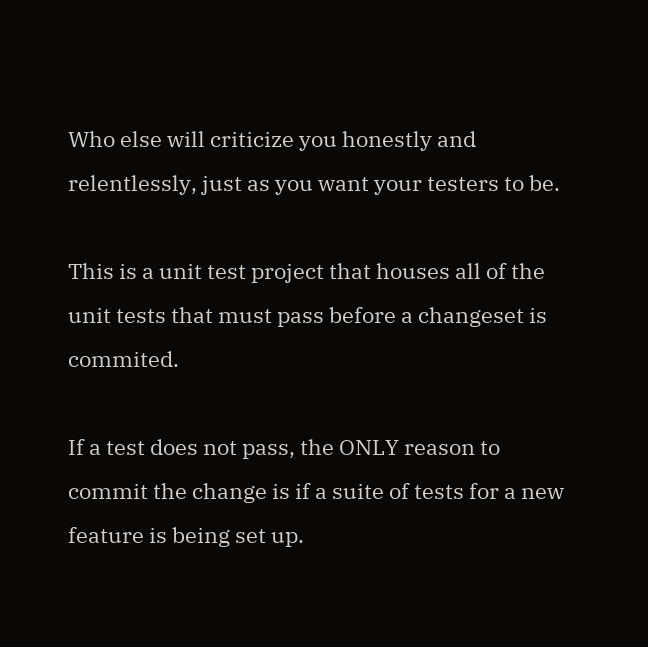Who else will criticize you honestly and relentlessly, just as you want your testers to be.

This is a unit test project that houses all of the unit tests that must pass before a changeset is commited.

If a test does not pass, the ONLY reason to commit the change is if a suite of tests for a new feature is being set up.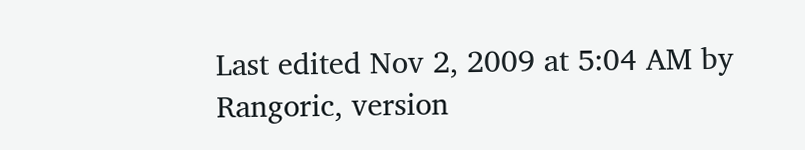Last edited Nov 2, 2009 at 5:04 AM by Rangoric, version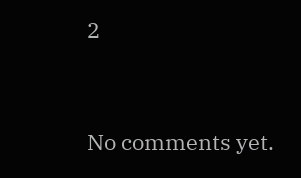2


No comments yet.